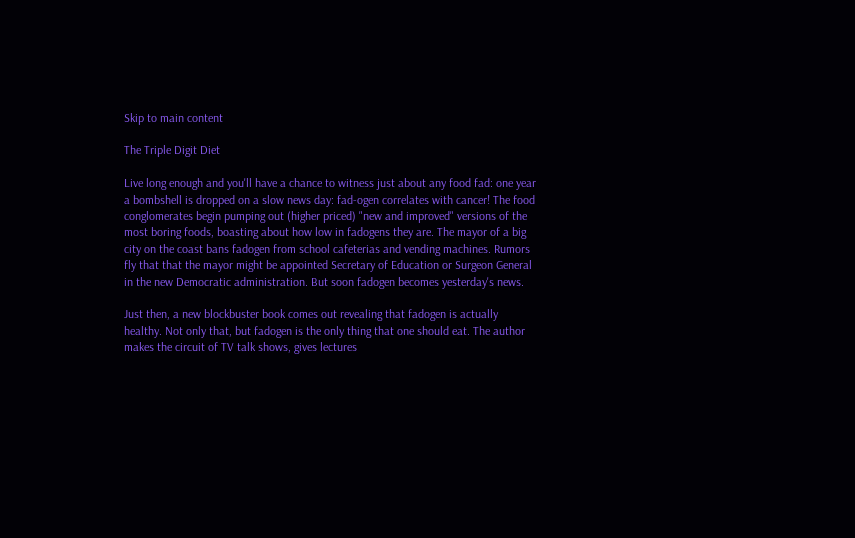Skip to main content

The Triple Digit Diet

Live long enough and you'll have a chance to witness just about any food fad: one year a bombshell is dropped on a slow news day: fad-ogen correlates with cancer! The food conglomerates begin pumping out (higher priced) "new and improved" versions of the most boring foods, boasting about how low in fadogens they are. The mayor of a big city on the coast bans fadogen from school cafeterias and vending machines. Rumors fly that that the mayor might be appointed Secretary of Education or Surgeon General in the new Democratic administration. But soon fadogen becomes yesterday's news.

Just then, a new blockbuster book comes out revealing that fadogen is actually healthy. Not only that, but fadogen is the only thing that one should eat. The author makes the circuit of TV talk shows, gives lectures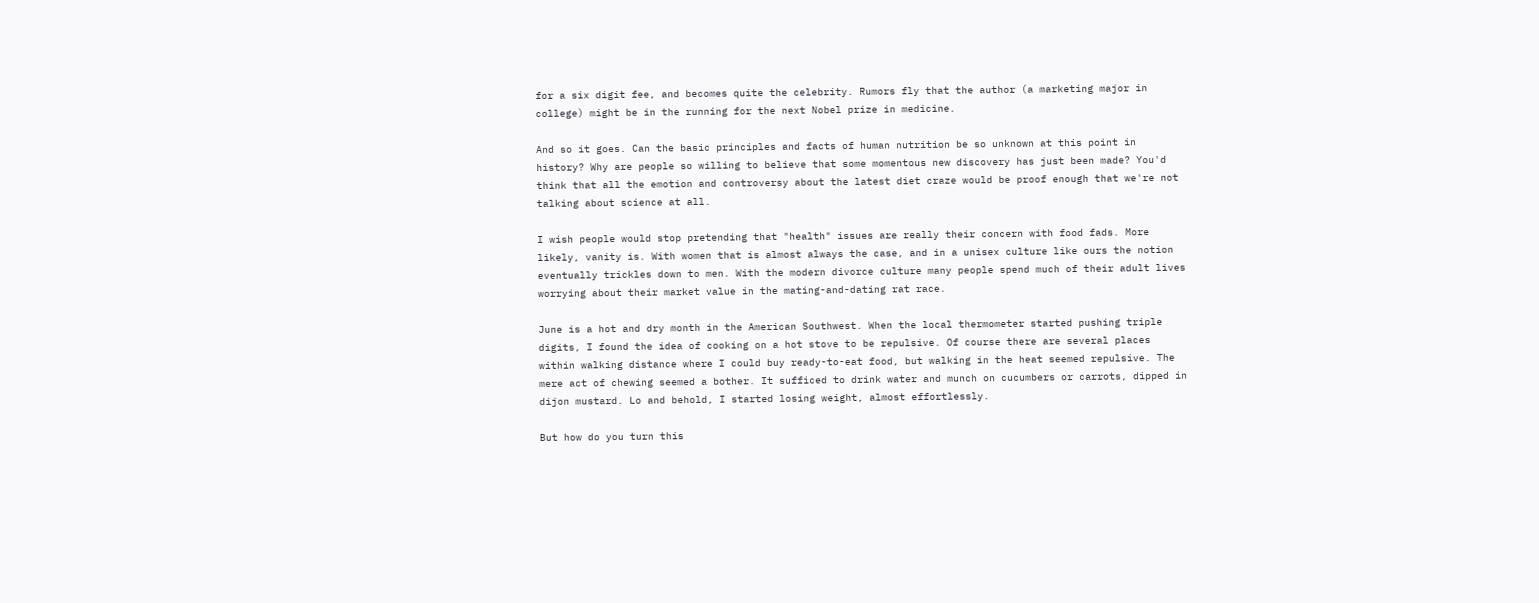for a six digit fee, and becomes quite the celebrity. Rumors fly that the author (a marketing major in college) might be in the running for the next Nobel prize in medicine.

And so it goes. Can the basic principles and facts of human nutrition be so unknown at this point in history? Why are people so willing to believe that some momentous new discovery has just been made? You'd think that all the emotion and controversy about the latest diet craze would be proof enough that we're not talking about science at all.

I wish people would stop pretending that "health" issues are really their concern with food fads. More likely, vanity is. With women that is almost always the case, and in a unisex culture like ours the notion eventually trickles down to men. With the modern divorce culture many people spend much of their adult lives worrying about their market value in the mating-and-dating rat race.

June is a hot and dry month in the American Southwest. When the local thermometer started pushing triple digits, I found the idea of cooking on a hot stove to be repulsive. Of course there are several places within walking distance where I could buy ready-to-eat food, but walking in the heat seemed repulsive. The mere act of chewing seemed a bother. It sufficed to drink water and munch on cucumbers or carrots, dipped in dijon mustard. Lo and behold, I started losing weight, almost effortlessly.

But how do you turn this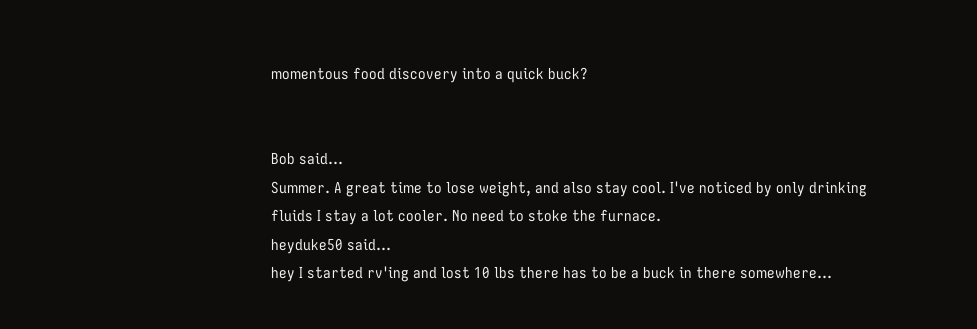momentous food discovery into a quick buck?


Bob said…
Summer. A great time to lose weight, and also stay cool. I've noticed by only drinking fluids I stay a lot cooler. No need to stoke the furnace.
heyduke50 said…
hey I started rv'ing and lost 10 lbs there has to be a buck in there somewhere...